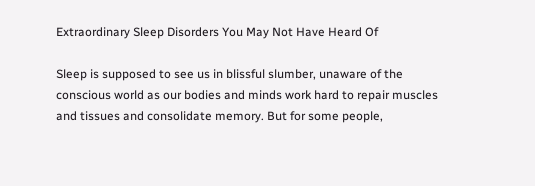Extraordinary Sleep Disorders You May Not Have Heard Of

Sleep is supposed to see us in blissful slumber, unaware of the conscious world as our bodies and minds work hard to repair muscles and tissues and consolidate memory. But for some people,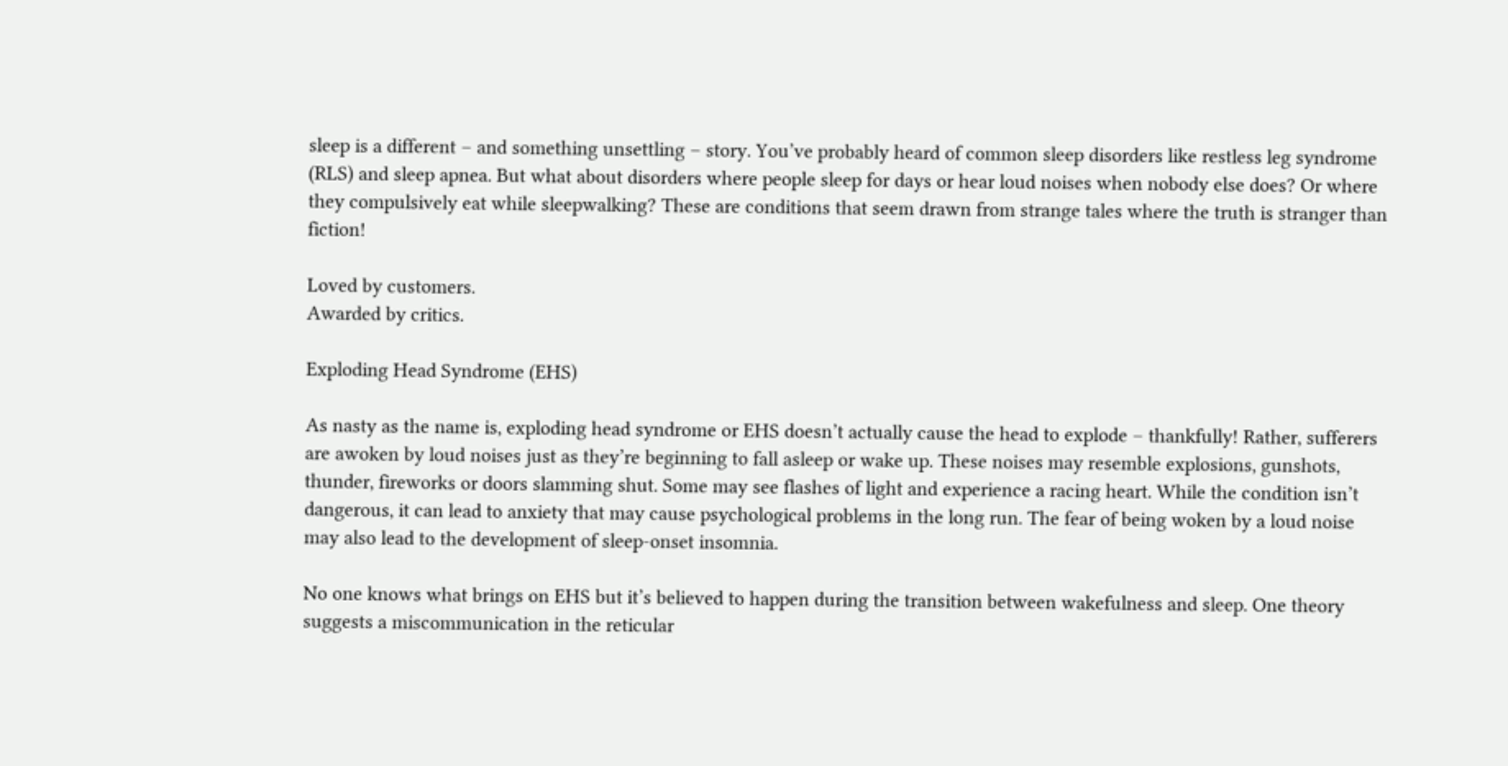sleep is a different – and something unsettling – story. You’ve probably heard of common sleep disorders like restless leg syndrome (RLS) and sleep apnea. But what about disorders where people sleep for days or hear loud noises when nobody else does? Or where they compulsively eat while sleepwalking? These are conditions that seem drawn from strange tales where the truth is stranger than fiction!

Loved by customers.
Awarded by critics.

Exploding Head Syndrome (EHS)

As nasty as the name is, exploding head syndrome or EHS doesn’t actually cause the head to explode – thankfully! Rather, sufferers are awoken by loud noises just as they’re beginning to fall asleep or wake up. These noises may resemble explosions, gunshots, thunder, fireworks or doors slamming shut. Some may see flashes of light and experience a racing heart. While the condition isn’t dangerous, it can lead to anxiety that may cause psychological problems in the long run. The fear of being woken by a loud noise may also lead to the development of sleep-onset insomnia.

No one knows what brings on EHS but it’s believed to happen during the transition between wakefulness and sleep. One theory suggests a miscommunication in the reticular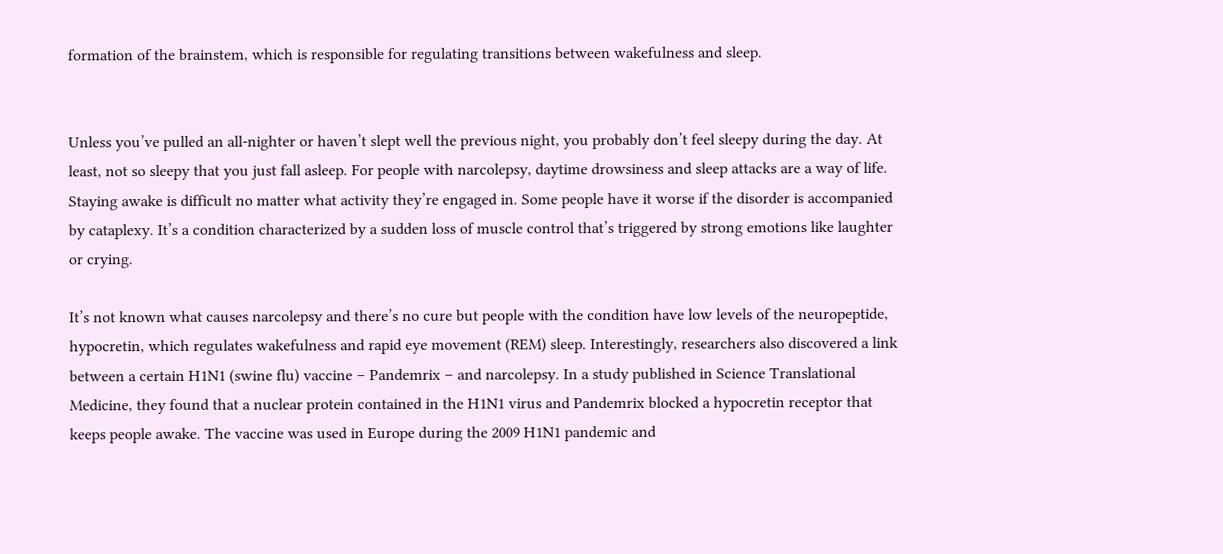formation of the brainstem, which is responsible for regulating transitions between wakefulness and sleep.


Unless you’ve pulled an all-nighter or haven’t slept well the previous night, you probably don’t feel sleepy during the day. At least, not so sleepy that you just fall asleep. For people with narcolepsy, daytime drowsiness and sleep attacks are a way of life. Staying awake is difficult no matter what activity they’re engaged in. Some people have it worse if the disorder is accompanied by cataplexy. It’s a condition characterized by a sudden loss of muscle control that’s triggered by strong emotions like laughter or crying.

It’s not known what causes narcolepsy and there’s no cure but people with the condition have low levels of the neuropeptide, hypocretin, which regulates wakefulness and rapid eye movement (REM) sleep. Interestingly, researchers also discovered a link between a certain H1N1 (swine flu) vaccine – Pandemrix – and narcolepsy. In a study published in Science Translational Medicine, they found that a nuclear protein contained in the H1N1 virus and Pandemrix blocked a hypocretin receptor that keeps people awake. The vaccine was used in Europe during the 2009 H1N1 pandemic and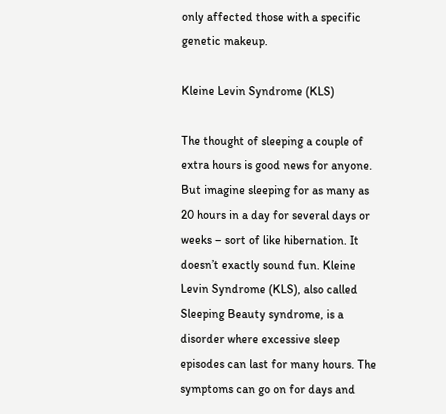only affected those with a specific genetic makeup.

Kleine Levin Syndrome (KLS)

The thought of sleeping a couple of extra hours is good news for anyone. But imagine sleeping for as many as 20 hours in a day for several days or weeks – sort of like hibernation. It doesn’t exactly sound fun. Kleine Levin Syndrome (KLS), also called Sleeping Beauty syndrome, is a disorder where excessive sleep episodes can last for many hours. The symptoms can go on for days and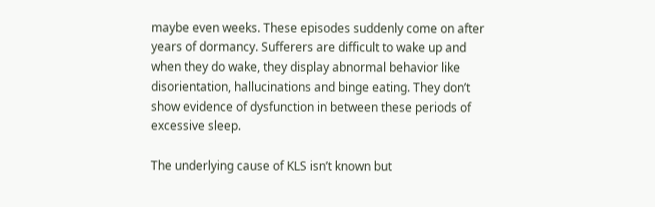maybe even weeks. These episodes suddenly come on after years of dormancy. Sufferers are difficult to wake up and when they do wake, they display abnormal behavior like disorientation, hallucinations and binge eating. They don’t show evidence of dysfunction in between these periods of excessive sleep.

The underlying cause of KLS isn’t known but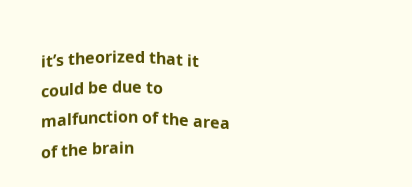it’s theorized that it could be due to malfunction of the area of the brain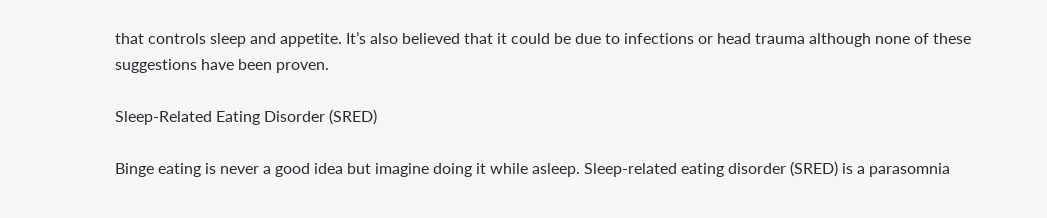that controls sleep and appetite. It’s also believed that it could be due to infections or head trauma although none of these suggestions have been proven.

Sleep-Related Eating Disorder (SRED)

Binge eating is never a good idea but imagine doing it while asleep. Sleep-related eating disorder (SRED) is a parasomnia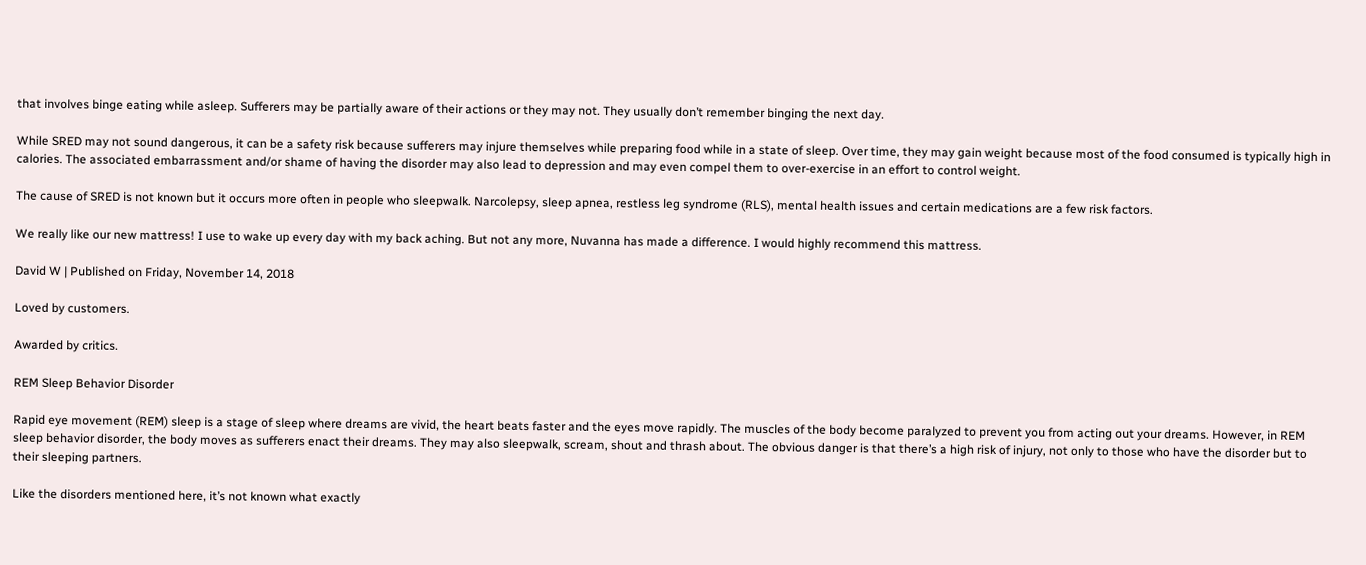that involves binge eating while asleep. Sufferers may be partially aware of their actions or they may not. They usually don’t remember binging the next day.

While SRED may not sound dangerous, it can be a safety risk because sufferers may injure themselves while preparing food while in a state of sleep. Over time, they may gain weight because most of the food consumed is typically high in calories. The associated embarrassment and/or shame of having the disorder may also lead to depression and may even compel them to over-exercise in an effort to control weight.

The cause of SRED is not known but it occurs more often in people who sleepwalk. Narcolepsy, sleep apnea, restless leg syndrome (RLS), mental health issues and certain medications are a few risk factors.

We really like our new mattress! I use to wake up every day with my back aching. But not any more, Nuvanna has made a difference. I would highly recommend this mattress.

David W | Published on Friday, November 14, 2018

Loved by customers.

Awarded by critics.

REM Sleep Behavior Disorder

Rapid eye movement (REM) sleep is a stage of sleep where dreams are vivid, the heart beats faster and the eyes move rapidly. The muscles of the body become paralyzed to prevent you from acting out your dreams. However, in REM sleep behavior disorder, the body moves as sufferers enact their dreams. They may also sleepwalk, scream, shout and thrash about. The obvious danger is that there’s a high risk of injury, not only to those who have the disorder but to their sleeping partners.

Like the disorders mentioned here, it’s not known what exactly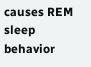causes REM sleep behavior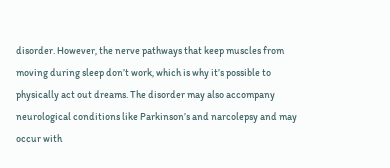disorder. However, the nerve pathways that keep muscles from moving during sleep don’t work, which is why it’s possible to physically act out dreams. The disorder may also accompany neurological conditions like Parkinson’s and narcolepsy and may occur with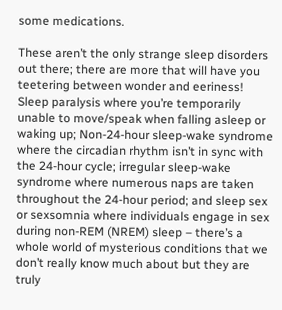some medications.

These aren’t the only strange sleep disorders out there; there are more that will have you teetering between wonder and eeriness! Sleep paralysis where you’re temporarily unable to move/speak when falling asleep or waking up; Non-24-hour sleep-wake syndrome where the circadian rhythm isn’t in sync with the 24-hour cycle; irregular sleep-wake syndrome where numerous naps are taken throughout the 24-hour period; and sleep sex or sexsomnia where individuals engage in sex during non-REM (NREM) sleep – there’s a whole world of mysterious conditions that we don’t really know much about but they are truly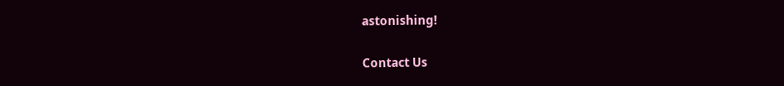astonishing!

Contact Us